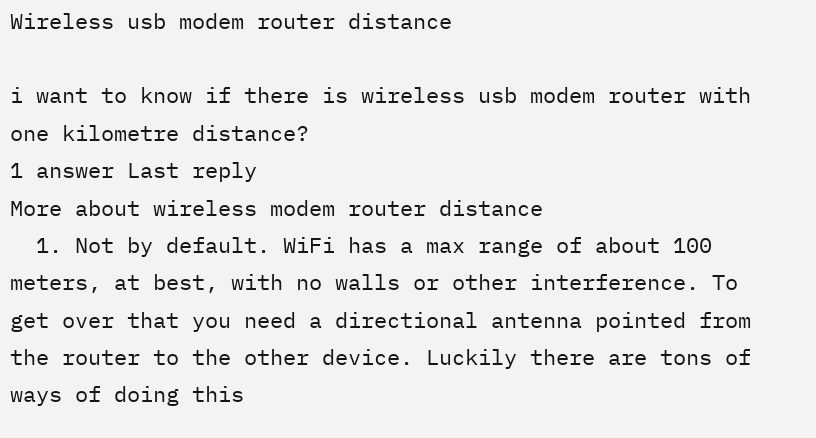Wireless usb modem router distance

i want to know if there is wireless usb modem router with one kilometre distance?
1 answer Last reply
More about wireless modem router distance
  1. Not by default. WiFi has a max range of about 100 meters, at best, with no walls or other interference. To get over that you need a directional antenna pointed from the router to the other device. Luckily there are tons of ways of doing this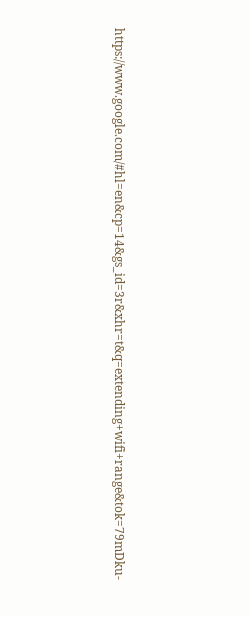https://www.google.com/#hl=en&cp=14&gs_id=3r&xhr=t&q=extending+wifi+range&tok=79mDku-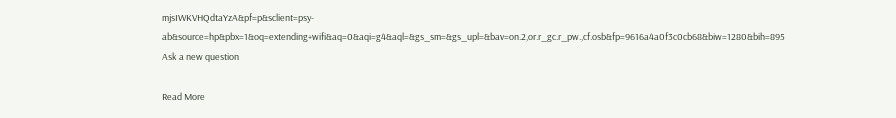mjsIWKVHQdtaYzA&pf=p&sclient=psy-ab&source=hp&pbx=1&oq=extending+wifi&aq=0&aqi=g4&aql=&gs_sm=&gs_upl=&bav=on.2,or.r_gc.r_pw.,cf.osb&fp=9616a4a0f3c0cb68&biw=1280&bih=895
Ask a new question

Read More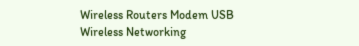Wireless Routers Modem USB Wireless Networking